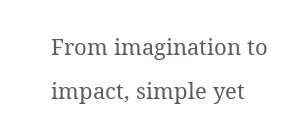From imagination to impact, simple yet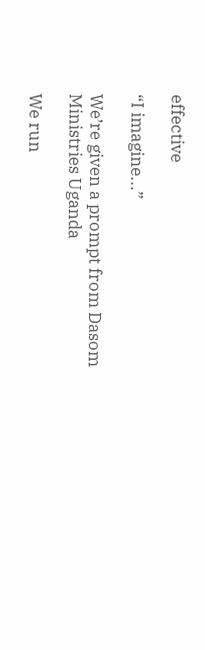effective

“I imagine...”

We’re given a prompt from Dasom Ministries Uganda

We run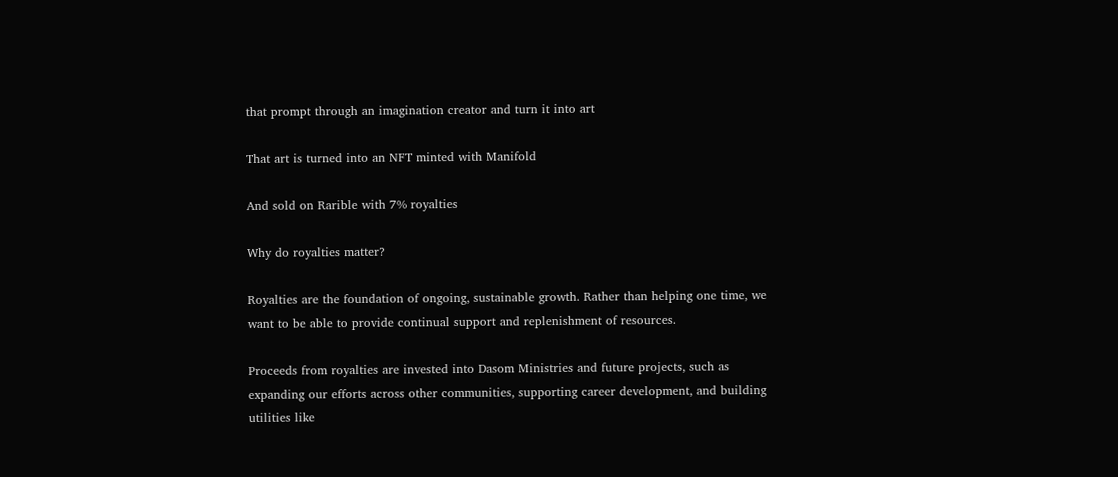that prompt through an imagination creator and turn it into art

That art is turned into an NFT minted with Manifold

And sold on Rarible with 7% royalties

Why do royalties matter?

Royalties are the foundation of ongoing, sustainable growth. Rather than helping one time, we want to be able to provide continual support and replenishment of resources.

Proceeds from royalties are invested into Dasom Ministries and future projects, such as expanding our efforts across other communities, supporting career development, and building utilities like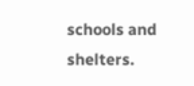schools and shelters.